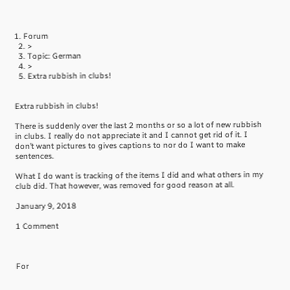1. Forum
  2. >
  3. Topic: German
  4. >
  5. Extra rubbish in clubs!


Extra rubbish in clubs!

There is suddenly over the last 2 months or so a lot of new rubbish in clubs. I really do not appreciate it and I cannot get rid of it. I don’t want pictures to gives captions to nor do I want to make sentences.

What I do want is tracking of the items I did and what others in my club did. That however, was removed for good reason at all.

January 9, 2018

1 Comment



For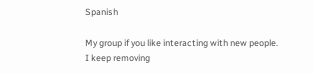Spanish

My group if you like interacting with new people. I keep removing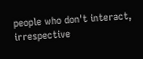people who don't interact, irrespective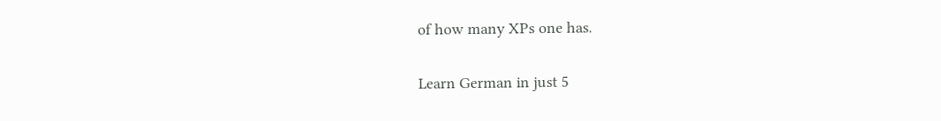of how many XPs one has.

Learn German in just 5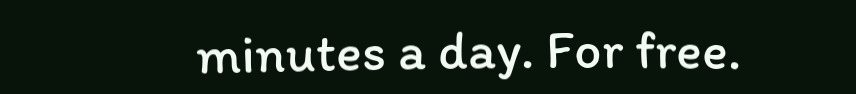minutes a day. For free.